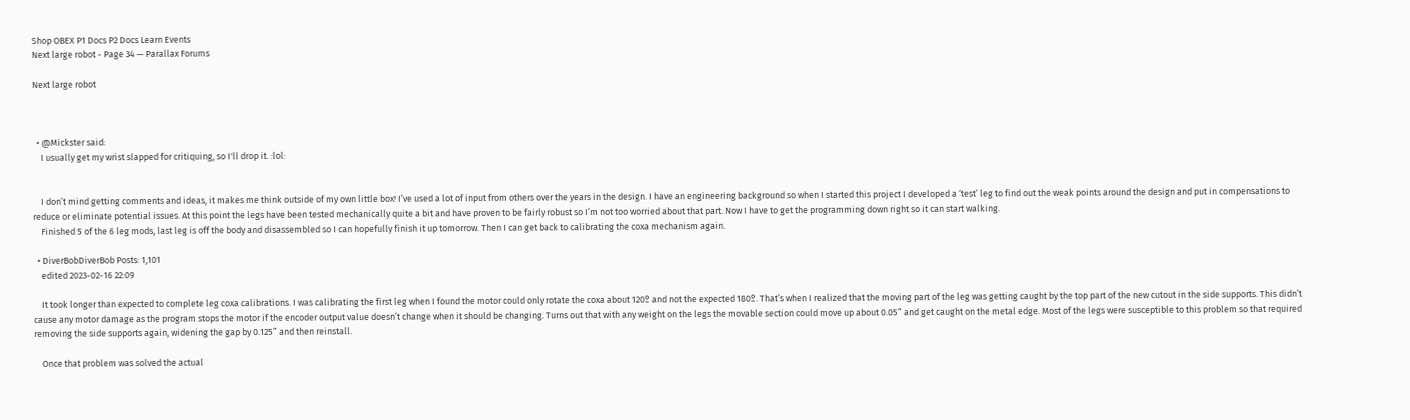Shop OBEX P1 Docs P2 Docs Learn Events
Next large robot - Page 34 — Parallax Forums

Next large robot



  • @Mickster said:
    I usually get my wrist slapped for critiquing, so I'll drop it. :lol:


    I don’t mind getting comments and ideas, it makes me think outside of my own little box! I’ve used a lot of input from others over the years in the design. I have an engineering background so when I started this project I developed a ‘test’ leg to find out the weak points around the design and put in compensations to reduce or eliminate potential issues. At this point the legs have been tested mechanically quite a bit and have proven to be fairly robust so I’m not too worried about that part. Now I have to get the programming down right so it can start walking.
    Finished 5 of the 6 leg mods, last leg is off the body and disassembled so I can hopefully finish it up tomorrow. Then I can get back to calibrating the coxa mechanism again.

  • DiverBobDiverBob Posts: 1,101
    edited 2023-02-16 22:09

    It took longer than expected to complete leg coxa calibrations. I was calibrating the first leg when I found the motor could only rotate the coxa about 120º and not the expected 180º. That’s when I realized that the moving part of the leg was getting caught by the top part of the new cutout in the side supports. This didn’t cause any motor damage as the program stops the motor if the encoder output value doesn’t change when it should be changing. Turns out that with any weight on the legs the movable section could move up about 0.05” and get caught on the metal edge. Most of the legs were susceptible to this problem so that required removing the side supports again, widening the gap by 0.125” and then reinstall.

    Once that problem was solved the actual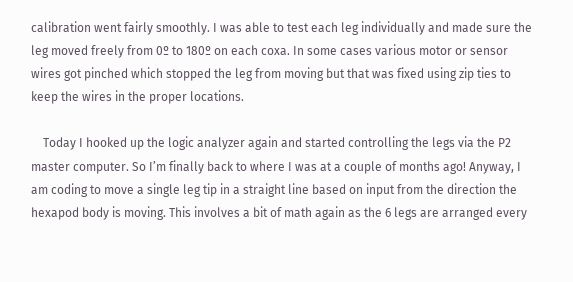calibration went fairly smoothly. I was able to test each leg individually and made sure the leg moved freely from 0º to 180º on each coxa. In some cases various motor or sensor wires got pinched which stopped the leg from moving but that was fixed using zip ties to keep the wires in the proper locations.

    Today I hooked up the logic analyzer again and started controlling the legs via the P2 master computer. So I’m finally back to where I was at a couple of months ago! Anyway, I am coding to move a single leg tip in a straight line based on input from the direction the hexapod body is moving. This involves a bit of math again as the 6 legs are arranged every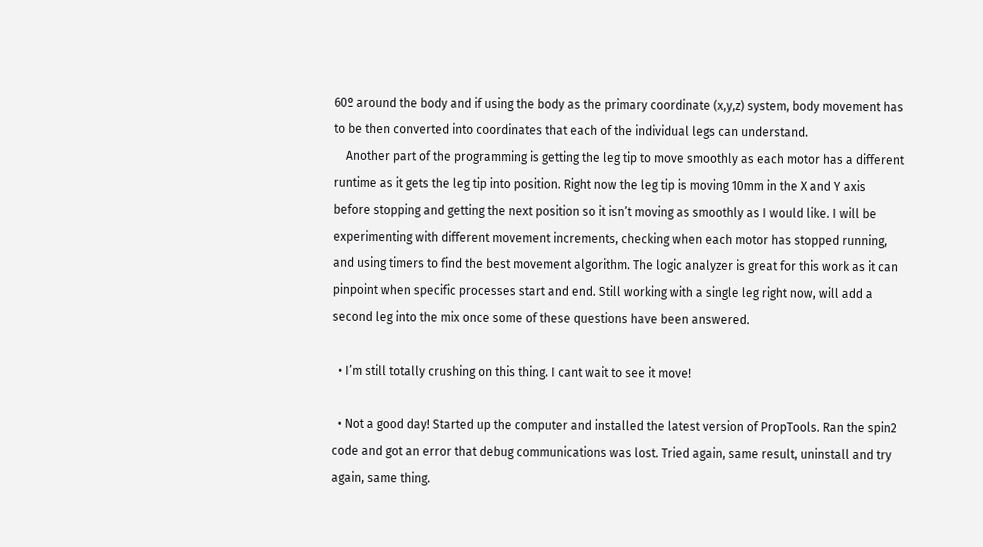60º around the body and if using the body as the primary coordinate (x,y,z) system, body movement has to be then converted into coordinates that each of the individual legs can understand.
    Another part of the programming is getting the leg tip to move smoothly as each motor has a different runtime as it gets the leg tip into position. Right now the leg tip is moving 10mm in the X and Y axis before stopping and getting the next position so it isn’t moving as smoothly as I would like. I will be experimenting with different movement increments, checking when each motor has stopped running, and using timers to find the best movement algorithm. The logic analyzer is great for this work as it can pinpoint when specific processes start and end. Still working with a single leg right now, will add a second leg into the mix once some of these questions have been answered.

  • I’m still totally crushing on this thing. I cant wait to see it move!

  • Not a good day! Started up the computer and installed the latest version of PropTools. Ran the spin2 code and got an error that debug communications was lost. Tried again, same result, uninstall and try again, same thing.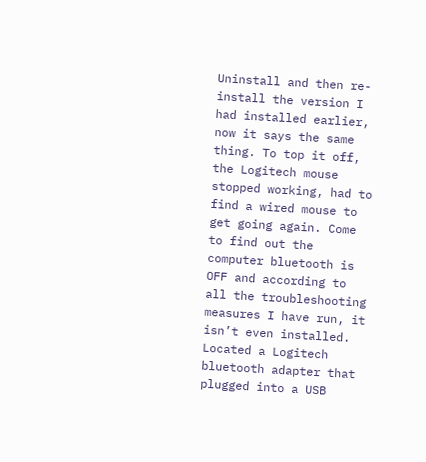Uninstall and then re-install the version I had installed earlier, now it says the same thing. To top it off, the Logitech mouse stopped working, had to find a wired mouse to get going again. Come to find out the computer bluetooth is OFF and according to all the troubleshooting measures I have run, it isn’t even installed. Located a Logitech bluetooth adapter that plugged into a USB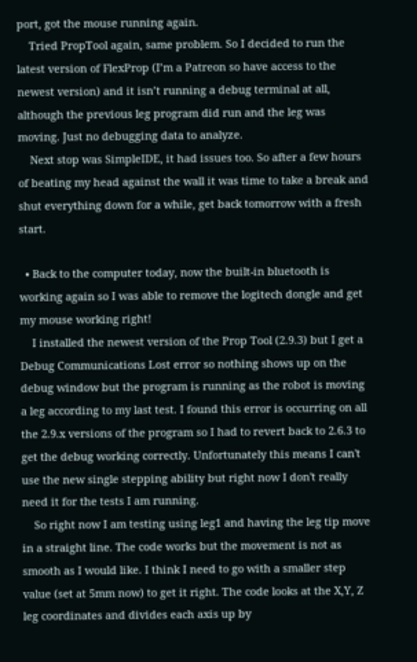port, got the mouse running again.
    Tried PropTool again, same problem. So I decided to run the latest version of FlexProp (I’m a Patreon so have access to the newest version) and it isn’t running a debug terminal at all, although the previous leg program did run and the leg was moving. Just no debugging data to analyze.
    Next stop was SimpleIDE, it had issues too. So after a few hours of beating my head against the wall it was time to take a break and shut everything down for a while, get back tomorrow with a fresh start.

  • Back to the computer today, now the built-in bluetooth is working again so I was able to remove the logitech dongle and get my mouse working right!
    I installed the newest version of the Prop Tool (2.9.3) but I get a Debug Communications Lost error so nothing shows up on the debug window but the program is running as the robot is moving a leg according to my last test. I found this error is occurring on all the 2.9.x versions of the program so I had to revert back to 2.6.3 to get the debug working correctly. Unfortunately this means I can't use the new single stepping ability but right now I don't really need it for the tests I am running.
    So right now I am testing using leg1 and having the leg tip move in a straight line. The code works but the movement is not as smooth as I would like. I think I need to go with a smaller step value (set at 5mm now) to get it right. The code looks at the X,Y, Z leg coordinates and divides each axis up by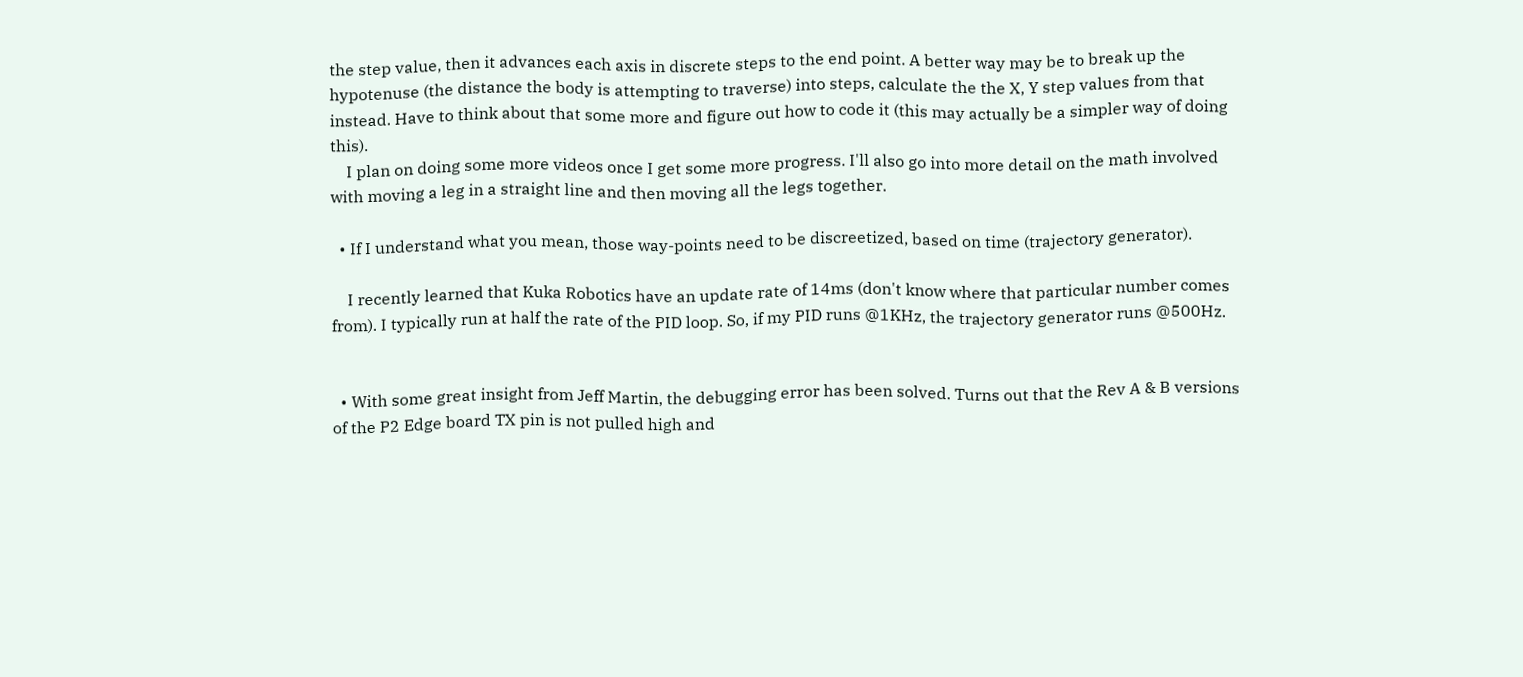the step value, then it advances each axis in discrete steps to the end point. A better way may be to break up the hypotenuse (the distance the body is attempting to traverse) into steps, calculate the the X, Y step values from that instead. Have to think about that some more and figure out how to code it (this may actually be a simpler way of doing this).
    I plan on doing some more videos once I get some more progress. I'll also go into more detail on the math involved with moving a leg in a straight line and then moving all the legs together.

  • If I understand what you mean, those way-points need to be discreetized, based on time (trajectory generator).

    I recently learned that Kuka Robotics have an update rate of 14ms (don't know where that particular number comes from). I typically run at half the rate of the PID loop. So, if my PID runs @1KHz, the trajectory generator runs @500Hz.


  • With some great insight from Jeff Martin, the debugging error has been solved. Turns out that the Rev A & B versions of the P2 Edge board TX pin is not pulled high and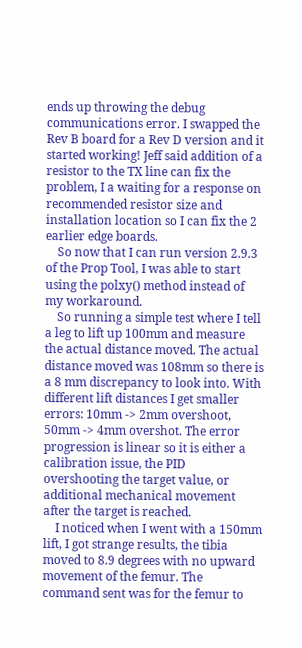ends up throwing the debug communications error. I swapped the Rev B board for a Rev D version and it started working! Jeff said addition of a resistor to the TX line can fix the problem, I a waiting for a response on recommended resistor size and installation location so I can fix the 2 earlier edge boards.
    So now that I can run version 2.9.3 of the Prop Tool, I was able to start using the polxy() method instead of my workaround.
    So running a simple test where I tell a leg to lift up 100mm and measure the actual distance moved. The actual distance moved was 108mm so there is a 8 mm discrepancy to look into. With different lift distances I get smaller errors: 10mm -> 2mm overshoot, 50mm -> 4mm overshot. The error progression is linear so it is either a calibration issue, the PID overshooting the target value, or additional mechanical movement after the target is reached.
    I noticed when I went with a 150mm lift, I got strange results, the tibia moved to 8.9 degrees with no upward movement of the femur. The command sent was for the femur to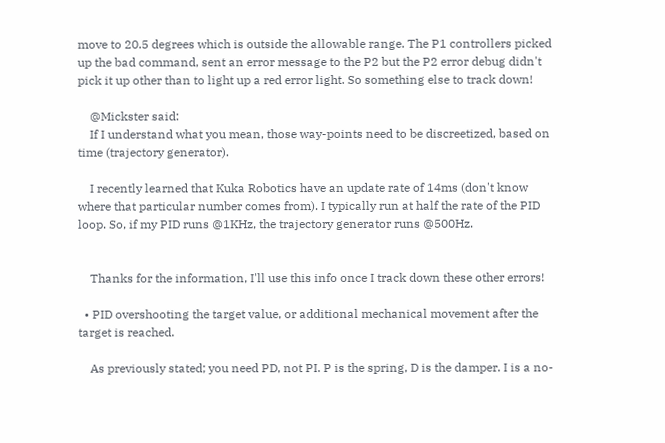move to 20.5 degrees which is outside the allowable range. The P1 controllers picked up the bad command, sent an error message to the P2 but the P2 error debug didn't pick it up other than to light up a red error light. So something else to track down!

    @Mickster said:
    If I understand what you mean, those way-points need to be discreetized, based on time (trajectory generator).

    I recently learned that Kuka Robotics have an update rate of 14ms (don't know where that particular number comes from). I typically run at half the rate of the PID loop. So, if my PID runs @1KHz, the trajectory generator runs @500Hz.


    Thanks for the information, I'll use this info once I track down these other errors!

  • PID overshooting the target value, or additional mechanical movement after the target is reached.

    As previously stated; you need PD, not PI. P is the spring, D is the damper. I is a no-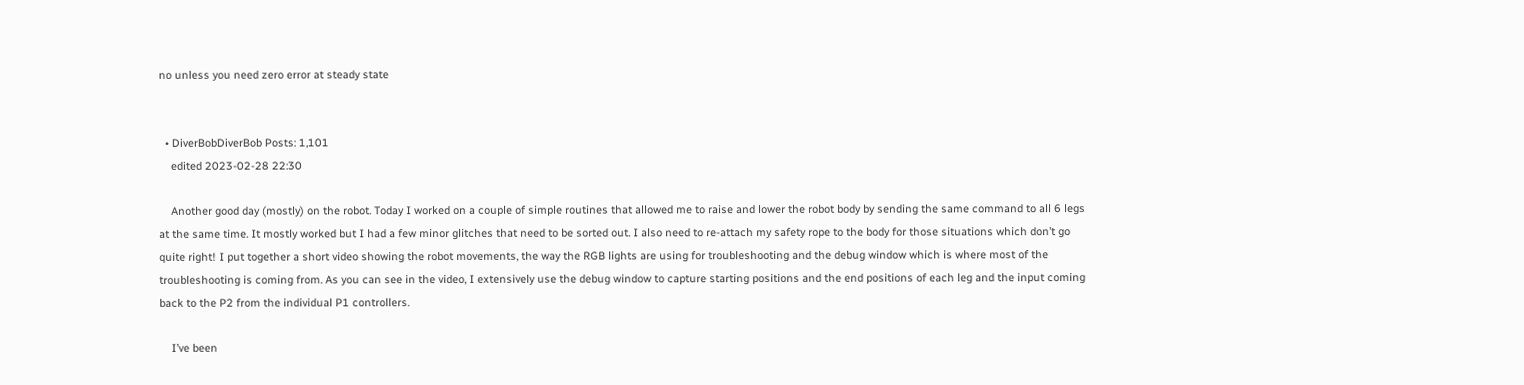no unless you need zero error at steady state


  • DiverBobDiverBob Posts: 1,101
    edited 2023-02-28 22:30

    Another good day (mostly) on the robot. Today I worked on a couple of simple routines that allowed me to raise and lower the robot body by sending the same command to all 6 legs at the same time. It mostly worked but I had a few minor glitches that need to be sorted out. I also need to re-attach my safety rope to the body for those situations which don’t go quite right! I put together a short video showing the robot movements, the way the RGB lights are using for troubleshooting and the debug window which is where most of the troubleshooting is coming from. As you can see in the video, I extensively use the debug window to capture starting positions and the end positions of each leg and the input coming back to the P2 from the individual P1 controllers.

    I’ve been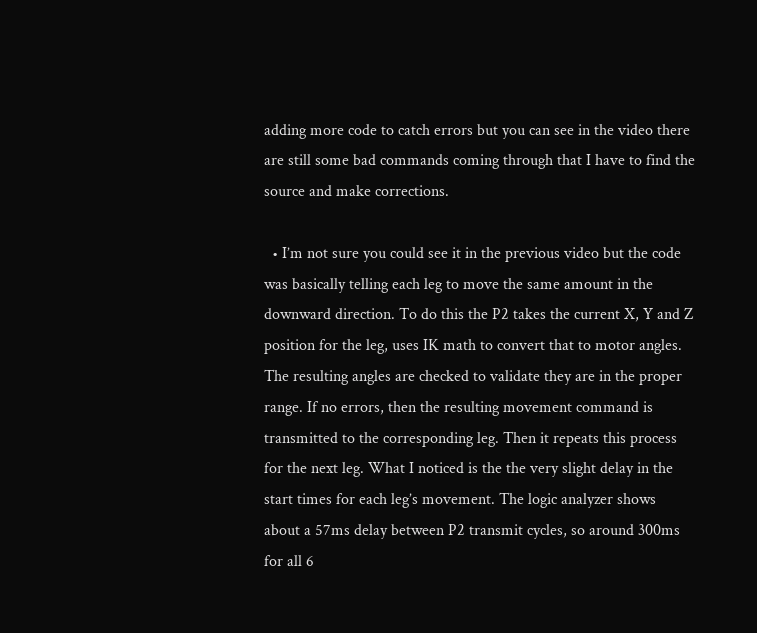adding more code to catch errors but you can see in the video there are still some bad commands coming through that I have to find the source and make corrections.

  • I’m not sure you could see it in the previous video but the code was basically telling each leg to move the same amount in the downward direction. To do this the P2 takes the current X, Y and Z position for the leg, uses IK math to convert that to motor angles. The resulting angles are checked to validate they are in the proper range. If no errors, then the resulting movement command is transmitted to the corresponding leg. Then it repeats this process for the next leg. What I noticed is the the very slight delay in the start times for each leg’s movement. The logic analyzer shows about a 57ms delay between P2 transmit cycles, so around 300ms for all 6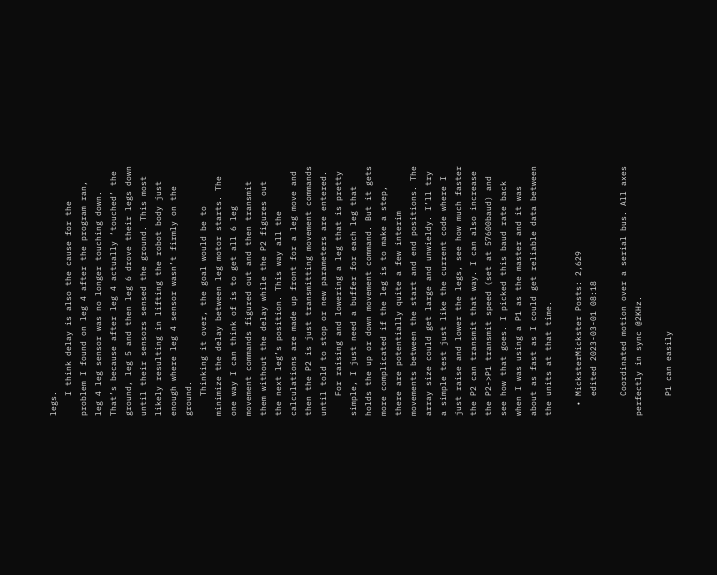legs.
    I think delay is also the cause for the problem I found on leg 4 after the program ran, leg 4 leg sensor was no longer touching down. That’s because after leg 4 actually ‘touched’ the ground, leg 5 and then leg 6 drove their legs down until their sensors sensed the ground. This most likely resulting in lifting the robot body just enough where leg 4 sensor wasn’t firmly on the ground.
    Thinking it over, the goal would be to minimize the delay between leg motor starts. The one way I can think of is to get all 6 leg movement commands figured out and then transmit them without the delay while the P2 figures out the next leg’s position. This way all the calculations are made up front for a leg move and then the P2 is just transmitting movement commands until told to stop or new parameters are entered.
    For raising and lowering a leg that is pretty simple, I just need a buffer for each leg that holds the up or down movement command. But it gets more complicated if the leg is to make a step, there are potentially quite a few interim movements between the start and end positions. The array size could get large and unwieldy. I’ll try a simple test just like the current code where I just raise and lower the legs, see how much faster the P2 can transmit that way. I can also increase the P2->P1 transmit speed (set at 57600baud) and see how that goes. I picked this baud rate back when I was using a P1 as the master and it was about as fast as I could get reliable data between the units at that time.

  • MicksterMickster Posts: 2,629
    edited 2023-03-01 08:18

    Coordinated motion over a serial bus. All axes perfectly in sync @2KHz.

    P1 can easily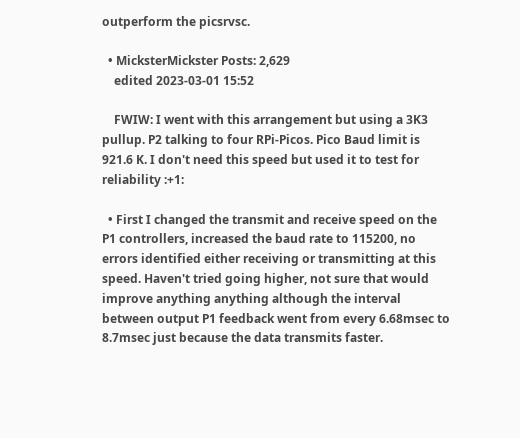outperform the picsrvsc.

  • MicksterMickster Posts: 2,629
    edited 2023-03-01 15:52

    FWIW: I went with this arrangement but using a 3K3 pullup. P2 talking to four RPi-Picos. Pico Baud limit is 921.6 K. I don't need this speed but used it to test for reliability :+1:

  • First I changed the transmit and receive speed on the P1 controllers, increased the baud rate to 115200, no errors identified either receiving or transmitting at this speed. Haven't tried going higher, not sure that would improve anything anything although the interval between output P1 feedback went from every 6.68msec to 8.7msec just because the data transmits faster.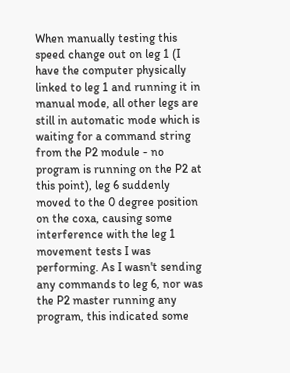When manually testing this speed change out on leg 1 (I have the computer physically linked to leg 1 and running it in manual mode, all other legs are still in automatic mode which is waiting for a command string from the P2 module - no program is running on the P2 at this point), leg 6 suddenly moved to the 0 degree position on the coxa, causing some interference with the leg 1 movement tests I was performing. As I wasn't sending any commands to leg 6, nor was the P2 master running any program, this indicated some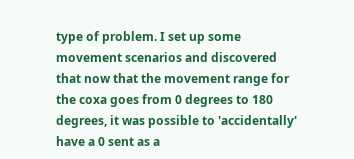type of problem. I set up some movement scenarios and discovered that now that the movement range for the coxa goes from 0 degrees to 180 degrees, it was possible to 'accidentally' have a 0 sent as a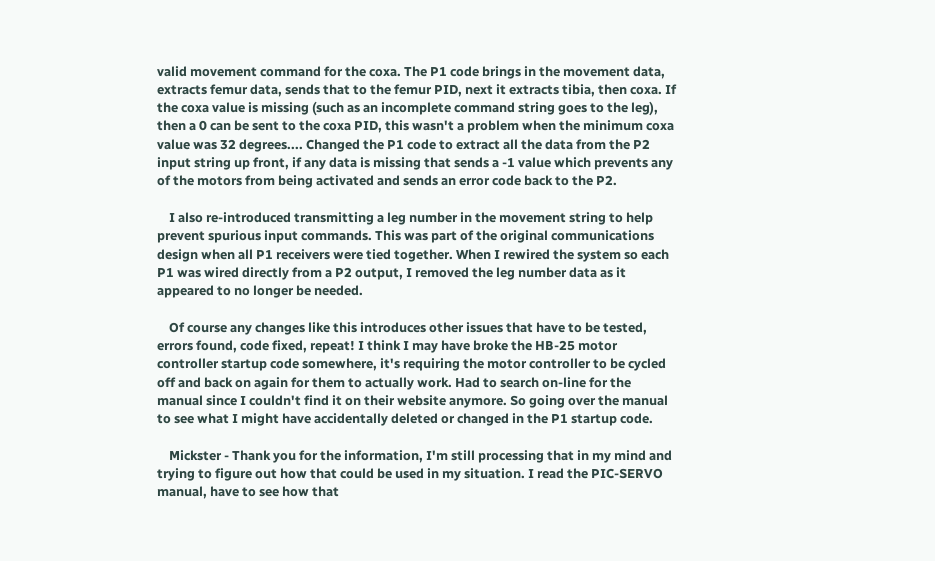valid movement command for the coxa. The P1 code brings in the movement data, extracts femur data, sends that to the femur PID, next it extracts tibia, then coxa. If the coxa value is missing (such as an incomplete command string goes to the leg), then a 0 can be sent to the coxa PID, this wasn't a problem when the minimum coxa value was 32 degrees.... Changed the P1 code to extract all the data from the P2 input string up front, if any data is missing that sends a -1 value which prevents any of the motors from being activated and sends an error code back to the P2.

    I also re-introduced transmitting a leg number in the movement string to help prevent spurious input commands. This was part of the original communications design when all P1 receivers were tied together. When I rewired the system so each P1 was wired directly from a P2 output, I removed the leg number data as it appeared to no longer be needed.

    Of course any changes like this introduces other issues that have to be tested, errors found, code fixed, repeat! I think I may have broke the HB-25 motor controller startup code somewhere, it's requiring the motor controller to be cycled off and back on again for them to actually work. Had to search on-line for the manual since I couldn't find it on their website anymore. So going over the manual to see what I might have accidentally deleted or changed in the P1 startup code.

    Mickster - Thank you for the information, I'm still processing that in my mind and trying to figure out how that could be used in my situation. I read the PIC-SERVO manual, have to see how that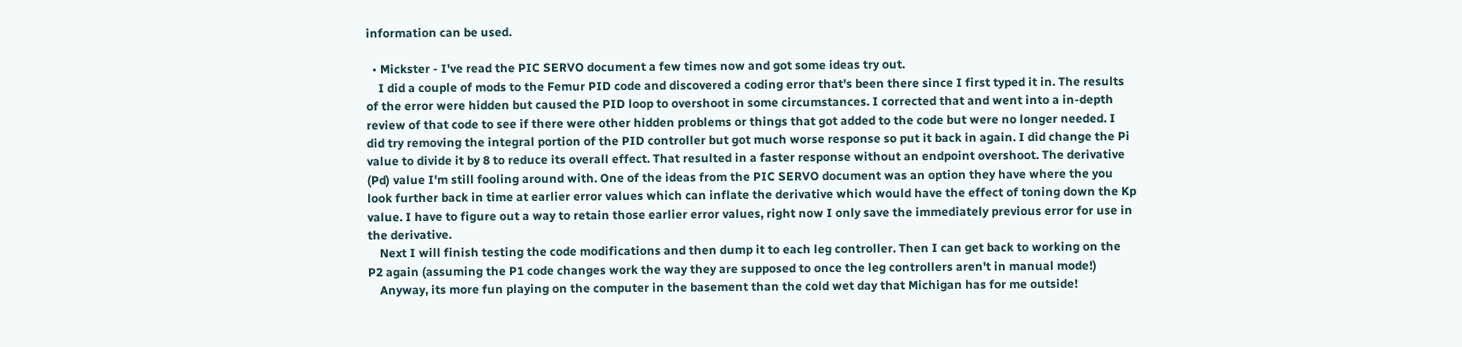information can be used.

  • Mickster - I've read the PIC SERVO document a few times now and got some ideas try out.
    I did a couple of mods to the Femur PID code and discovered a coding error that's been there since I first typed it in. The results of the error were hidden but caused the PID loop to overshoot in some circumstances. I corrected that and went into a in-depth review of that code to see if there were other hidden problems or things that got added to the code but were no longer needed. I did try removing the integral portion of the PID controller but got much worse response so put it back in again. I did change the Pi value to divide it by 8 to reduce its overall effect. That resulted in a faster response without an endpoint overshoot. The derivative (Pd) value I'm still fooling around with. One of the ideas from the PIC SERVO document was an option they have where the you look further back in time at earlier error values which can inflate the derivative which would have the effect of toning down the Kp value. I have to figure out a way to retain those earlier error values, right now I only save the immediately previous error for use in the derivative.
    Next I will finish testing the code modifications and then dump it to each leg controller. Then I can get back to working on the P2 again (assuming the P1 code changes work the way they are supposed to once the leg controllers aren't in manual mode!)
    Anyway, its more fun playing on the computer in the basement than the cold wet day that Michigan has for me outside!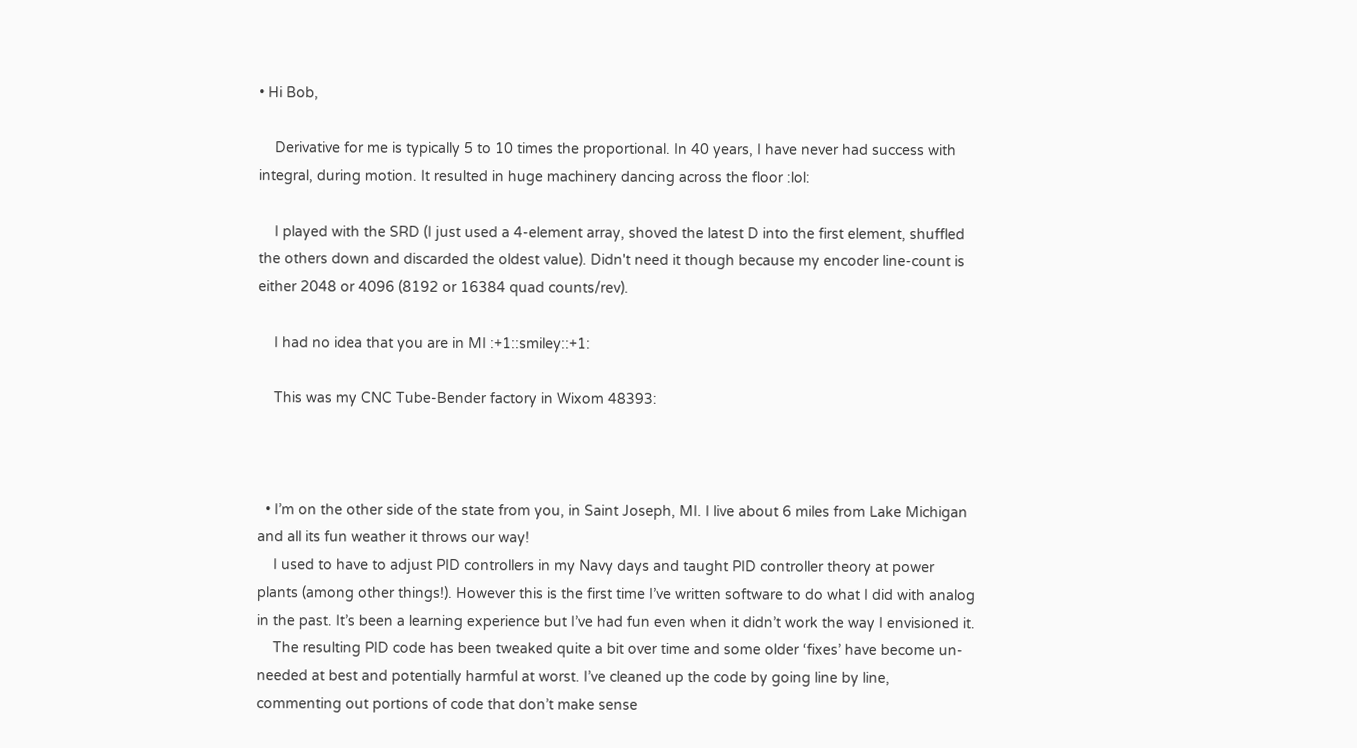• Hi Bob,

    Derivative for me is typically 5 to 10 times the proportional. In 40 years, I have never had success with integral, during motion. It resulted in huge machinery dancing across the floor :lol:

    I played with the SRD (I just used a 4-element array, shoved the latest D into the first element, shuffled the others down and discarded the oldest value). Didn't need it though because my encoder line-count is either 2048 or 4096 (8192 or 16384 quad counts/rev).

    I had no idea that you are in MI :+1::smiley::+1:

    This was my CNC Tube-Bender factory in Wixom 48393:



  • I’m on the other side of the state from you, in Saint Joseph, MI. I live about 6 miles from Lake Michigan and all its fun weather it throws our way!
    I used to have to adjust PID controllers in my Navy days and taught PID controller theory at power plants (among other things!). However this is the first time I’ve written software to do what I did with analog in the past. It’s been a learning experience but I’ve had fun even when it didn’t work the way I envisioned it.
    The resulting PID code has been tweaked quite a bit over time and some older ‘fixes’ have become un-needed at best and potentially harmful at worst. I’ve cleaned up the code by going line by line, commenting out portions of code that don’t make sense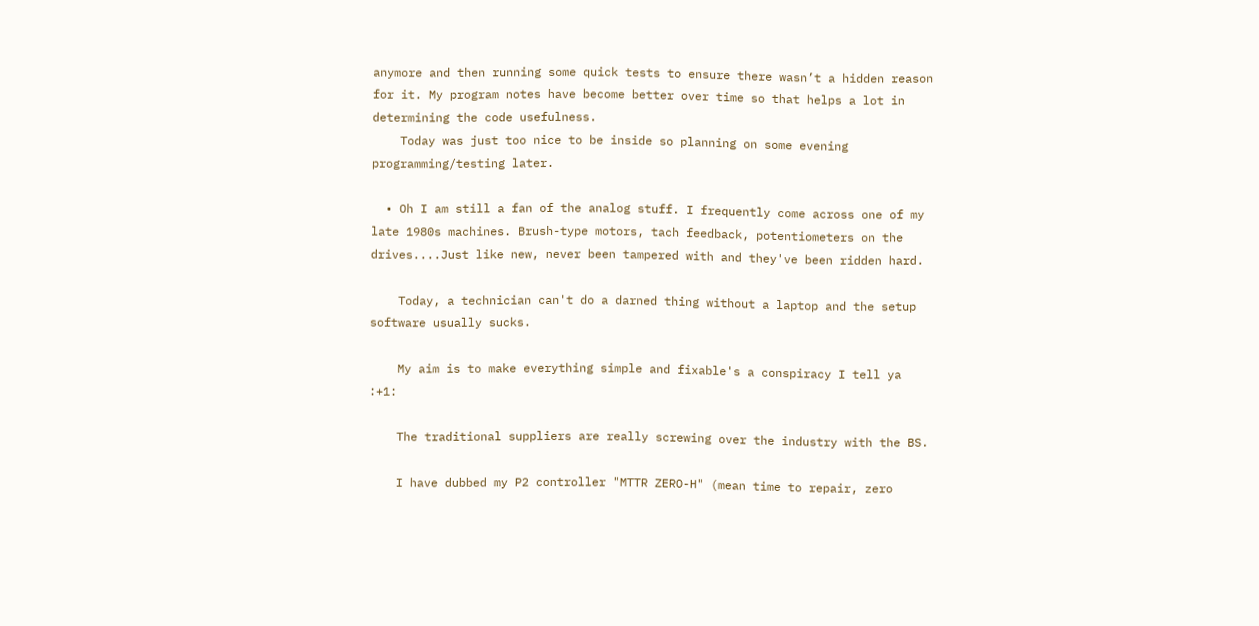anymore and then running some quick tests to ensure there wasn’t a hidden reason for it. My program notes have become better over time so that helps a lot in determining the code usefulness.
    Today was just too nice to be inside so planning on some evening programming/testing later.

  • Oh I am still a fan of the analog stuff. I frequently come across one of my late 1980s machines. Brush-type motors, tach feedback, potentiometers on the drives....Just like new, never been tampered with and they've been ridden hard.

    Today, a technician can't do a darned thing without a laptop and the setup software usually sucks.

    My aim is to make everything simple and fixable's a conspiracy I tell ya :+1:

    The traditional suppliers are really screwing over the industry with the BS.

    I have dubbed my P2 controller "MTTR ZERO-H" (mean time to repair, zero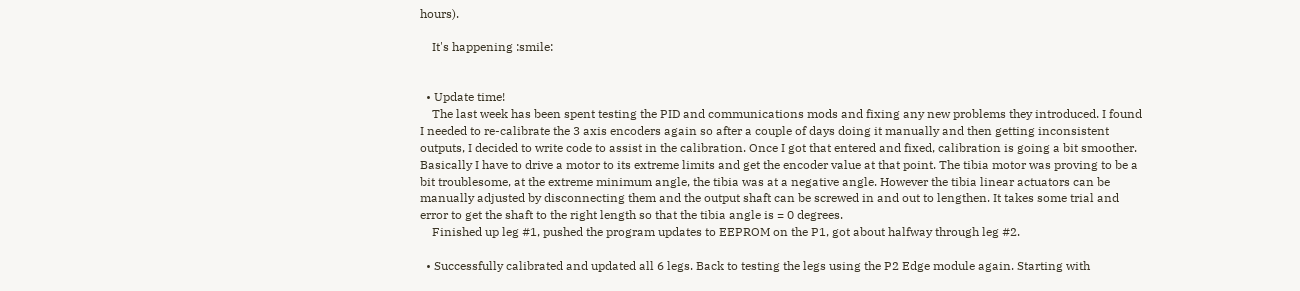hours).

    It's happening :smile:


  • Update time!
    The last week has been spent testing the PID and communications mods and fixing any new problems they introduced. I found I needed to re-calibrate the 3 axis encoders again so after a couple of days doing it manually and then getting inconsistent outputs, I decided to write code to assist in the calibration. Once I got that entered and fixed, calibration is going a bit smoother. Basically I have to drive a motor to its extreme limits and get the encoder value at that point. The tibia motor was proving to be a bit troublesome, at the extreme minimum angle, the tibia was at a negative angle. However the tibia linear actuators can be manually adjusted by disconnecting them and the output shaft can be screwed in and out to lengthen. It takes some trial and error to get the shaft to the right length so that the tibia angle is = 0 degrees.
    Finished up leg #1, pushed the program updates to EEPROM on the P1, got about halfway through leg #2.

  • Successfully calibrated and updated all 6 legs. Back to testing the legs using the P2 Edge module again. Starting with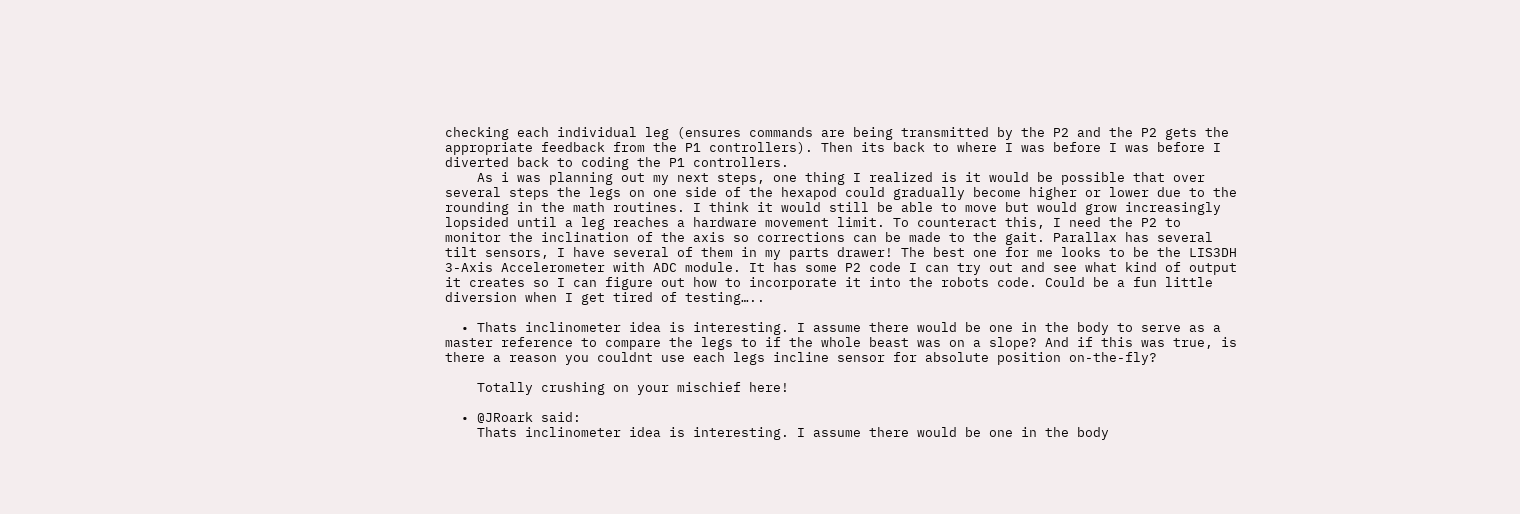checking each individual leg (ensures commands are being transmitted by the P2 and the P2 gets the appropriate feedback from the P1 controllers). Then its back to where I was before I was before I diverted back to coding the P1 controllers.
    As i was planning out my next steps, one thing I realized is it would be possible that over several steps the legs on one side of the hexapod could gradually become higher or lower due to the rounding in the math routines. I think it would still be able to move but would grow increasingly lopsided until a leg reaches a hardware movement limit. To counteract this, I need the P2 to monitor the inclination of the axis so corrections can be made to the gait. Parallax has several tilt sensors, I have several of them in my parts drawer! The best one for me looks to be the LIS3DH 3-Axis Accelerometer with ADC module. It has some P2 code I can try out and see what kind of output it creates so I can figure out how to incorporate it into the robots code. Could be a fun little diversion when I get tired of testing…..

  • Thats inclinometer idea is interesting. I assume there would be one in the body to serve as a master reference to compare the legs to if the whole beast was on a slope? And if this was true, is there a reason you couldnt use each legs incline sensor for absolute position on-the-fly?

    Totally crushing on your mischief here!

  • @JRoark said:
    Thats inclinometer idea is interesting. I assume there would be one in the body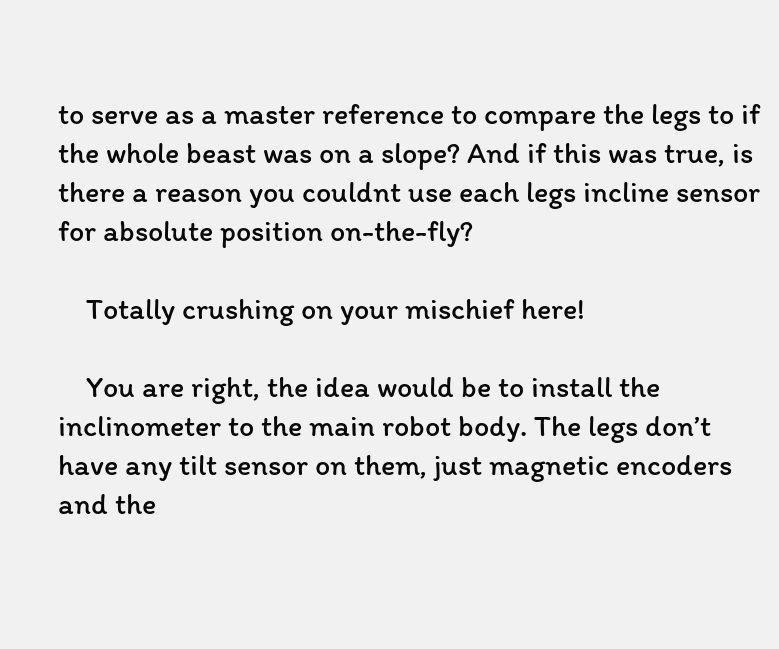to serve as a master reference to compare the legs to if the whole beast was on a slope? And if this was true, is there a reason you couldnt use each legs incline sensor for absolute position on-the-fly?

    Totally crushing on your mischief here!

    You are right, the idea would be to install the inclinometer to the main robot body. The legs don’t have any tilt sensor on them, just magnetic encoders and the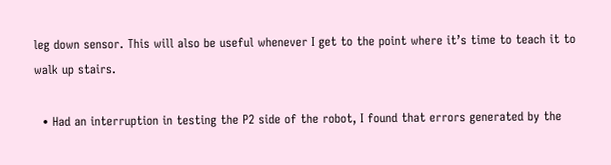leg down sensor. This will also be useful whenever I get to the point where it’s time to teach it to walk up stairs.

  • Had an interruption in testing the P2 side of the robot, I found that errors generated by the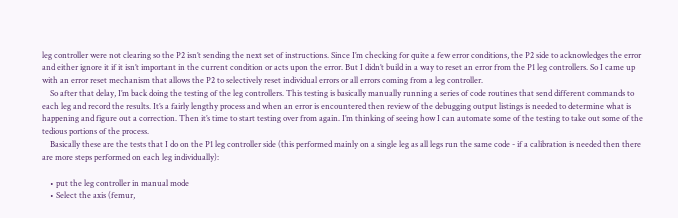leg controller were not clearing so the P2 isn’t sending the next set of instructions. Since I’m checking for quite a few error conditions, the P2 side to acknowledges the error and either ignore it if it isn’t important in the current condition or acts upon the error. But I didn’t build in a way to reset an error from the P1 leg controllers. So I came up with an error reset mechanism that allows the P2 to selectively reset individual errors or all errors coming from a leg controller.
    So after that delay, I’m back doing the testing of the leg controllers. This testing is basically manually running a series of code routines that send different commands to each leg and record the results. It’s a fairly lengthy process and when an error is encountered then review of the debugging output listings is needed to determine what is happening and figure out a correction. Then it’s time to start testing over from again. I’m thinking of seeing how I can automate some of the testing to take out some of the tedious portions of the process.
    Basically these are the tests that I do on the P1 leg controller side (this performed mainly on a single leg as all legs run the same code - if a calibration is needed then there are more steps performed on each leg individually):

    • put the leg controller in manual mode
    • Select the axis (femur,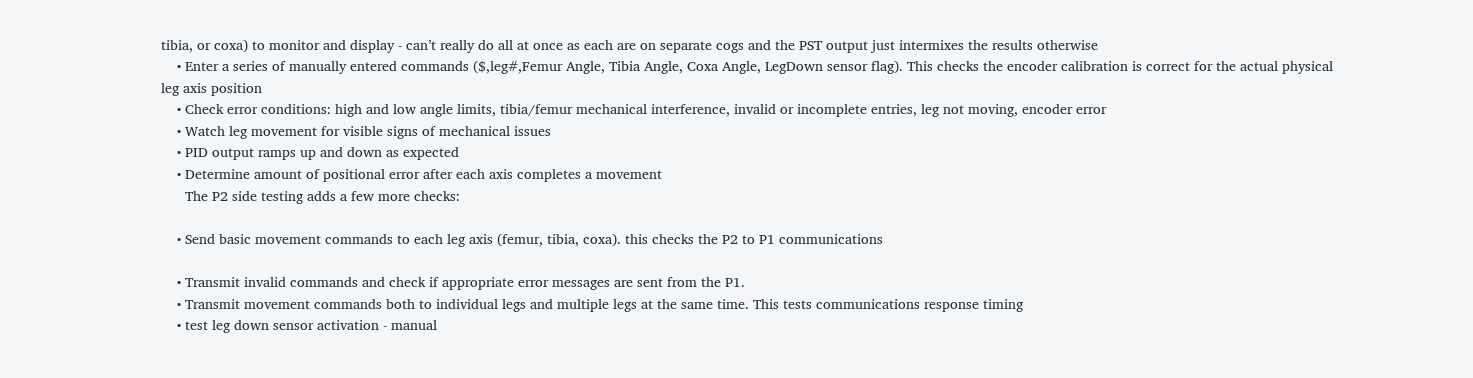tibia, or coxa) to monitor and display - can’t really do all at once as each are on separate cogs and the PST output just intermixes the results otherwise
    • Enter a series of manually entered commands ($,leg#,Femur Angle, Tibia Angle, Coxa Angle, LegDown sensor flag). This checks the encoder calibration is correct for the actual physical leg axis position
    • Check error conditions: high and low angle limits, tibia/femur mechanical interference, invalid or incomplete entries, leg not moving, encoder error
    • Watch leg movement for visible signs of mechanical issues
    • PID output ramps up and down as expected
    • Determine amount of positional error after each axis completes a movement
      The P2 side testing adds a few more checks:

    • Send basic movement commands to each leg axis (femur, tibia, coxa). this checks the P2 to P1 communications

    • Transmit invalid commands and check if appropriate error messages are sent from the P1.
    • Transmit movement commands both to individual legs and multiple legs at the same time. This tests communications response timing
    • test leg down sensor activation - manual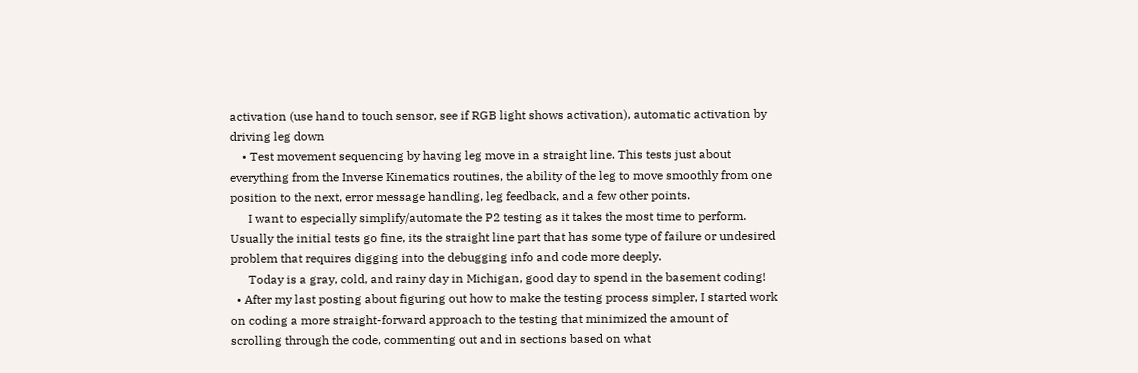activation (use hand to touch sensor, see if RGB light shows activation), automatic activation by driving leg down
    • Test movement sequencing by having leg move in a straight line. This tests just about everything from the Inverse Kinematics routines, the ability of the leg to move smoothly from one position to the next, error message handling, leg feedback, and a few other points.
      I want to especially simplify/automate the P2 testing as it takes the most time to perform. Usually the initial tests go fine, its the straight line part that has some type of failure or undesired problem that requires digging into the debugging info and code more deeply.
      Today is a gray, cold, and rainy day in Michigan, good day to spend in the basement coding!
  • After my last posting about figuring out how to make the testing process simpler, I started work on coding a more straight-forward approach to the testing that minimized the amount of scrolling through the code, commenting out and in sections based on what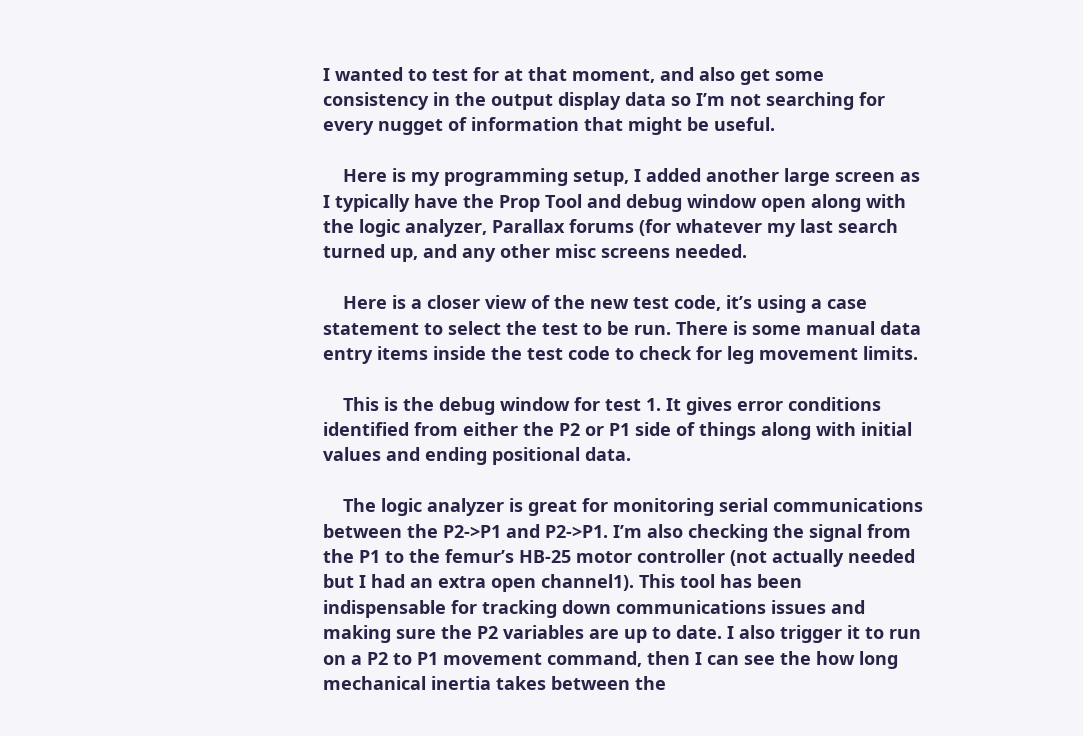I wanted to test for at that moment, and also get some consistency in the output display data so I’m not searching for every nugget of information that might be useful.

    Here is my programming setup, I added another large screen as I typically have the Prop Tool and debug window open along with the logic analyzer, Parallax forums (for whatever my last search turned up, and any other misc screens needed.

    Here is a closer view of the new test code, it’s using a case statement to select the test to be run. There is some manual data entry items inside the test code to check for leg movement limits.

    This is the debug window for test 1. It gives error conditions identified from either the P2 or P1 side of things along with initial values and ending positional data.

    The logic analyzer is great for monitoring serial communications between the P2->P1 and P2->P1. I’m also checking the signal from the P1 to the femur’s HB-25 motor controller (not actually needed but I had an extra open channel1). This tool has been indispensable for tracking down communications issues and making sure the P2 variables are up to date. I also trigger it to run on a P2 to P1 movement command, then I can see the how long mechanical inertia takes between the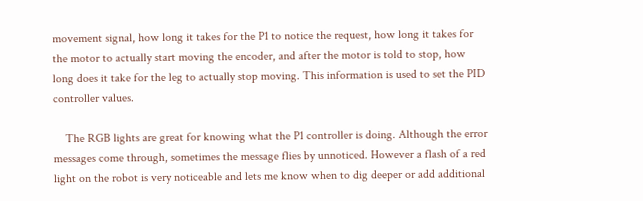movement signal, how long it takes for the P1 to notice the request, how long it takes for the motor to actually start moving the encoder, and after the motor is told to stop, how long does it take for the leg to actually stop moving. This information is used to set the PID controller values.

    The RGB lights are great for knowing what the P1 controller is doing. Although the error messages come through, sometimes the message flies by unnoticed. However a flash of a red light on the robot is very noticeable and lets me know when to dig deeper or add additional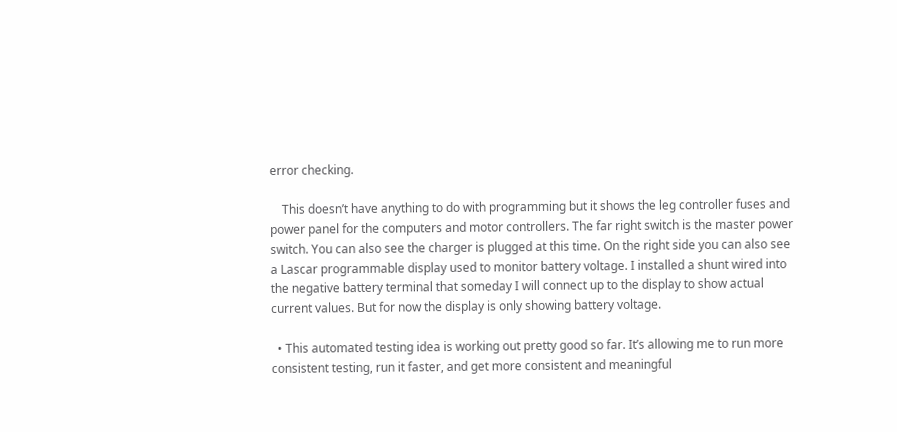error checking.

    This doesn’t have anything to do with programming but it shows the leg controller fuses and power panel for the computers and motor controllers. The far right switch is the master power switch. You can also see the charger is plugged at this time. On the right side you can also see a Lascar programmable display used to monitor battery voltage. I installed a shunt wired into the negative battery terminal that someday I will connect up to the display to show actual current values. But for now the display is only showing battery voltage.

  • This automated testing idea is working out pretty good so far. It’s allowing me to run more consistent testing, run it faster, and get more consistent and meaningful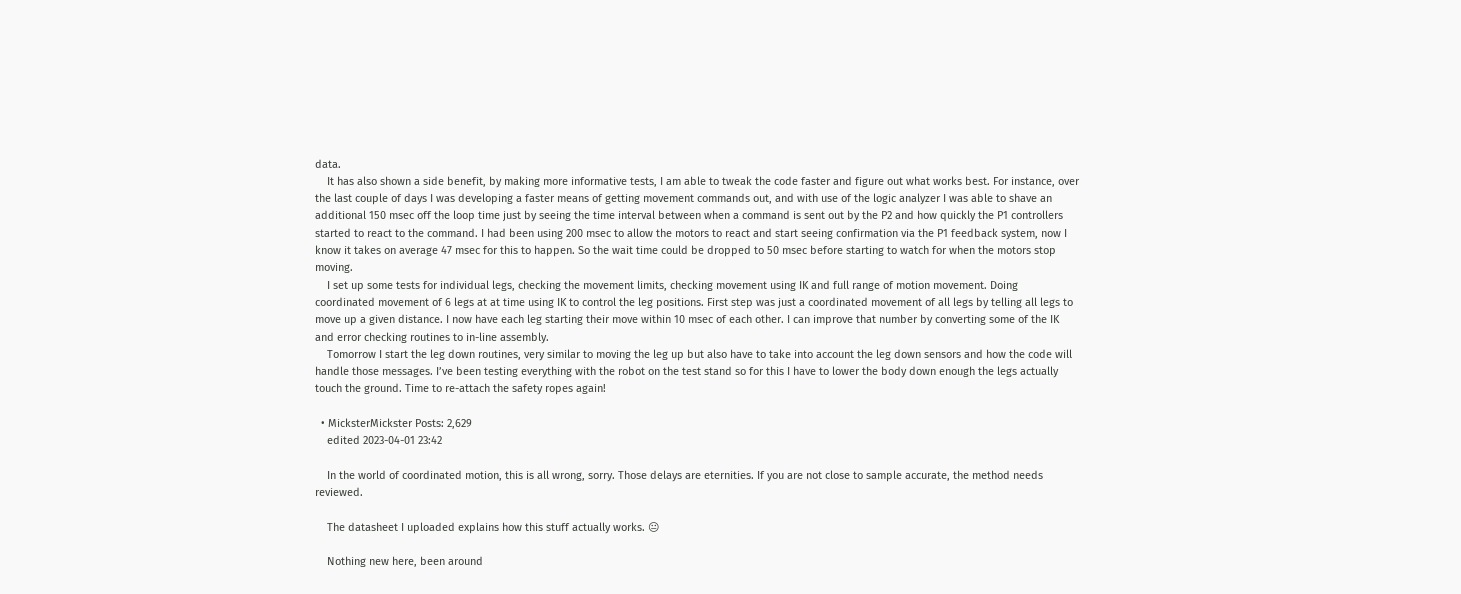data.
    It has also shown a side benefit, by making more informative tests, I am able to tweak the code faster and figure out what works best. For instance, over the last couple of days I was developing a faster means of getting movement commands out, and with use of the logic analyzer I was able to shave an additional 150 msec off the loop time just by seeing the time interval between when a command is sent out by the P2 and how quickly the P1 controllers started to react to the command. I had been using 200 msec to allow the motors to react and start seeing confirmation via the P1 feedback system, now I know it takes on average 47 msec for this to happen. So the wait time could be dropped to 50 msec before starting to watch for when the motors stop moving.
    I set up some tests for individual legs, checking the movement limits, checking movement using IK and full range of motion movement. Doing coordinated movement of 6 legs at at time using IK to control the leg positions. First step was just a coordinated movement of all legs by telling all legs to move up a given distance. I now have each leg starting their move within 10 msec of each other. I can improve that number by converting some of the IK and error checking routines to in-line assembly.
    Tomorrow I start the leg down routines, very similar to moving the leg up but also have to take into account the leg down sensors and how the code will handle those messages. I’ve been testing everything with the robot on the test stand so for this I have to lower the body down enough the legs actually touch the ground. Time to re-attach the safety ropes again!

  • MicksterMickster Posts: 2,629
    edited 2023-04-01 23:42

    In the world of coordinated motion, this is all wrong, sorry. Those delays are eternities. If you are not close to sample accurate, the method needs reviewed.

    The datasheet I uploaded explains how this stuff actually works. 😐

    Nothing new here, been around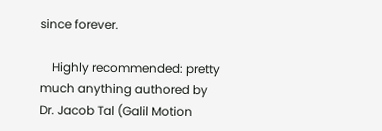since forever.

    Highly recommended: pretty much anything authored by Dr. Jacob Tal (Galil Motion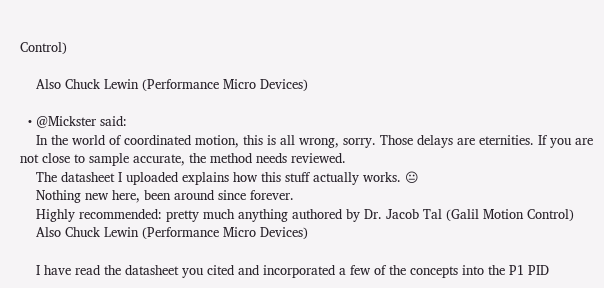Control)

    Also Chuck Lewin (Performance Micro Devices)

  • @Mickster said:
    In the world of coordinated motion, this is all wrong, sorry. Those delays are eternities. If you are not close to sample accurate, the method needs reviewed.
    The datasheet I uploaded explains how this stuff actually works. 😐
    Nothing new here, been around since forever.
    Highly recommended: pretty much anything authored by Dr. Jacob Tal (Galil Motion Control)
    Also Chuck Lewin (Performance Micro Devices)

    I have read the datasheet you cited and incorporated a few of the concepts into the P1 PID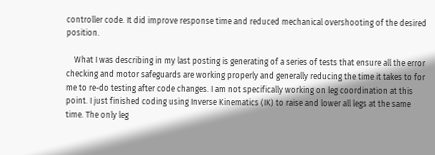controller code. It did improve response time and reduced mechanical overshooting of the desired position.

    What I was describing in my last posting is generating of a series of tests that ensure all the error checking and motor safeguards are working properly and generally reducing the time it takes to for me to re-do testing after code changes. I am not specifically working on leg coordination at this point. I just finished coding using Inverse Kinematics (IK) to raise and lower all legs at the same time. The only leg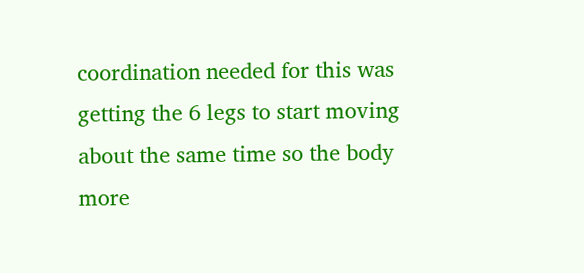coordination needed for this was getting the 6 legs to start moving about the same time so the body more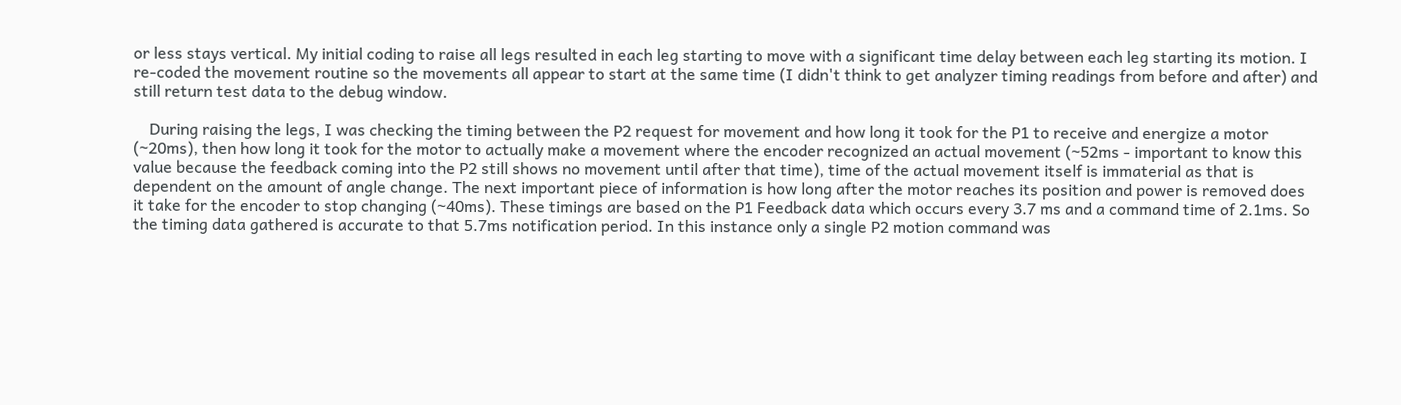or less stays vertical. My initial coding to raise all legs resulted in each leg starting to move with a significant time delay between each leg starting its motion. I re-coded the movement routine so the movements all appear to start at the same time (I didn't think to get analyzer timing readings from before and after) and still return test data to the debug window.

    During raising the legs, I was checking the timing between the P2 request for movement and how long it took for the P1 to receive and energize a motor (~20ms), then how long it took for the motor to actually make a movement where the encoder recognized an actual movement (~52ms - important to know this value because the feedback coming into the P2 still shows no movement until after that time), time of the actual movement itself is immaterial as that is dependent on the amount of angle change. The next important piece of information is how long after the motor reaches its position and power is removed does it take for the encoder to stop changing (~40ms). These timings are based on the P1 Feedback data which occurs every 3.7 ms and a command time of 2.1ms. So the timing data gathered is accurate to that 5.7ms notification period. In this instance only a single P2 motion command was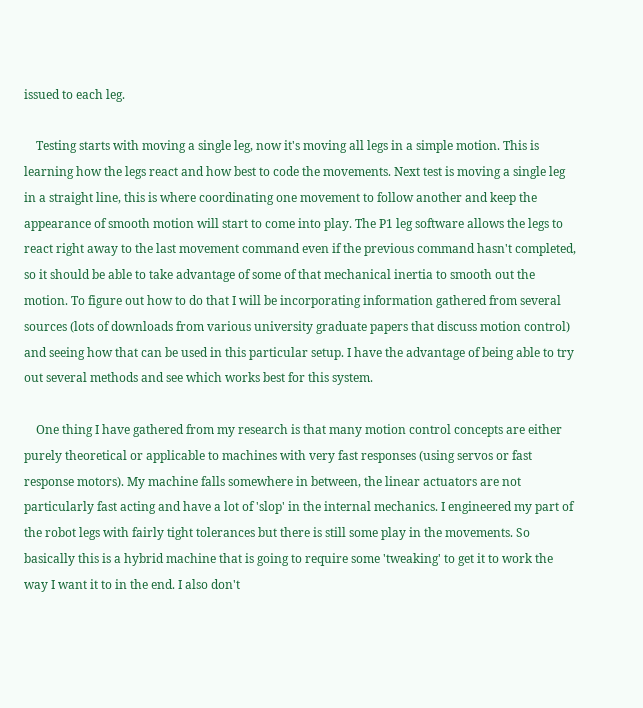issued to each leg.

    Testing starts with moving a single leg, now it's moving all legs in a simple motion. This is learning how the legs react and how best to code the movements. Next test is moving a single leg in a straight line, this is where coordinating one movement to follow another and keep the appearance of smooth motion will start to come into play. The P1 leg software allows the legs to react right away to the last movement command even if the previous command hasn't completed, so it should be able to take advantage of some of that mechanical inertia to smooth out the motion. To figure out how to do that I will be incorporating information gathered from several sources (lots of downloads from various university graduate papers that discuss motion control) and seeing how that can be used in this particular setup. I have the advantage of being able to try out several methods and see which works best for this system.

    One thing I have gathered from my research is that many motion control concepts are either purely theoretical or applicable to machines with very fast responses (using servos or fast response motors). My machine falls somewhere in between, the linear actuators are not particularly fast acting and have a lot of 'slop' in the internal mechanics. I engineered my part of the robot legs with fairly tight tolerances but there is still some play in the movements. So basically this is a hybrid machine that is going to require some 'tweaking' to get it to work the way I want it to in the end. I also don't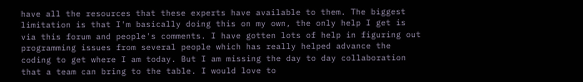have all the resources that these experts have available to them. The biggest limitation is that I'm basically doing this on my own, the only help I get is via this forum and people's comments. I have gotten lots of help in figuring out programming issues from several people which has really helped advance the coding to get where I am today. But I am missing the day to day collaboration that a team can bring to the table. I would love to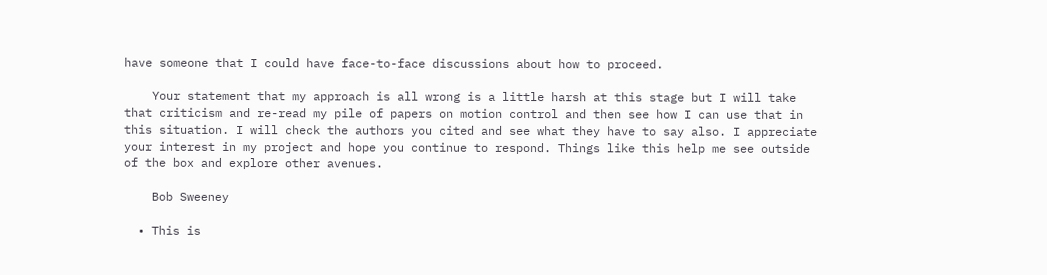have someone that I could have face-to-face discussions about how to proceed.

    Your statement that my approach is all wrong is a little harsh at this stage but I will take that criticism and re-read my pile of papers on motion control and then see how I can use that in this situation. I will check the authors you cited and see what they have to say also. I appreciate your interest in my project and hope you continue to respond. Things like this help me see outside of the box and explore other avenues.

    Bob Sweeney

  • This is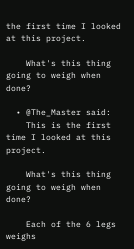the first time I looked at this project.

    What's this thing going to weigh when done?

  • @The_Master said:
    This is the first time I looked at this project.

    What's this thing going to weigh when done?

    Each of the 6 legs weighs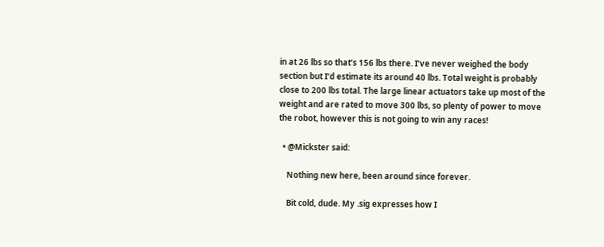in at 26 lbs so that’s 156 lbs there. I’ve never weighed the body section but I’d estimate its around 40 lbs. Total weight is probably close to 200 lbs total. The large linear actuators take up most of the weight and are rated to move 300 lbs, so plenty of power to move the robot, however this is not going to win any races!

  • @Mickster said:

    Nothing new here, been around since forever.

    Bit cold, dude. My .sig expresses how I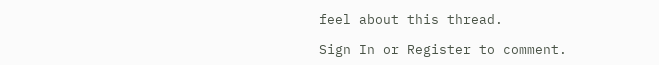feel about this thread.

Sign In or Register to comment.